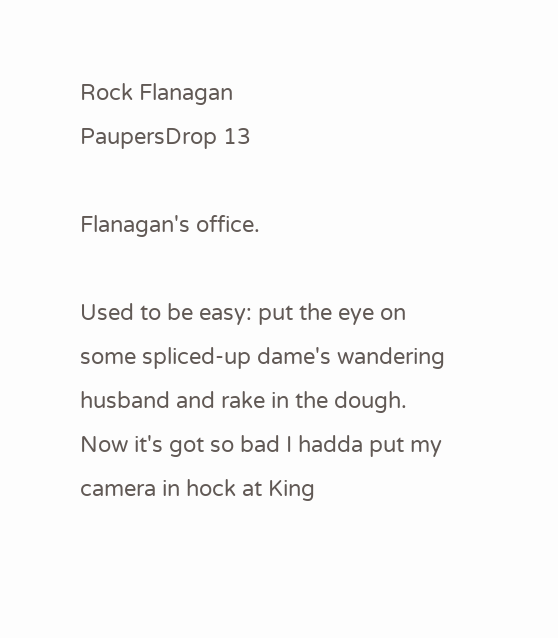Rock Flanagan
PaupersDrop 13

Flanagan's office.

Used to be easy: put the eye on some spliced-up dame's wandering husband and rake in the dough. Now it's got so bad I hadda put my camera in hock at King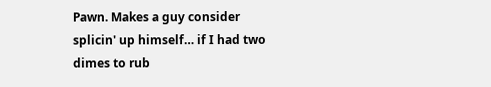Pawn. Makes a guy consider splicin' up himself… if I had two dimes to rub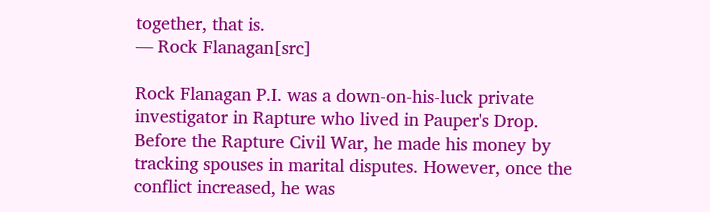together, that is.
― Rock Flanagan[src]

Rock Flanagan P.I. was a down-on-his-luck private investigator in Rapture who lived in Pauper's Drop. Before the Rapture Civil War, he made his money by tracking spouses in marital disputes. However, once the conflict increased, he was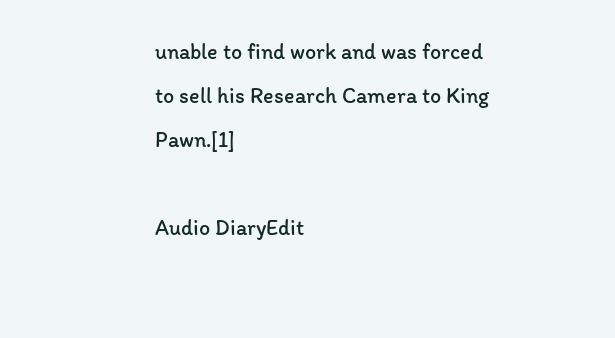unable to find work and was forced to sell his Research Camera to King Pawn.[1]

Audio DiaryEdit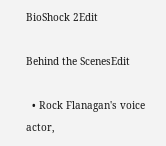BioShock 2Edit

Behind the ScenesEdit

  • Rock Flanagan's voice actor,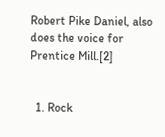Robert Pike Daniel, also does the voice for Prentice Mill.[2]


  1. Rock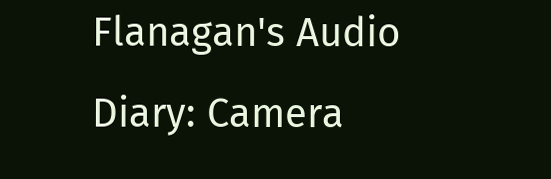Flanagan's Audio Diary: Camera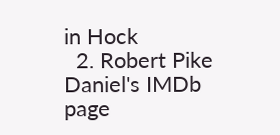in Hock
  2. Robert Pike Daniel's IMDb page